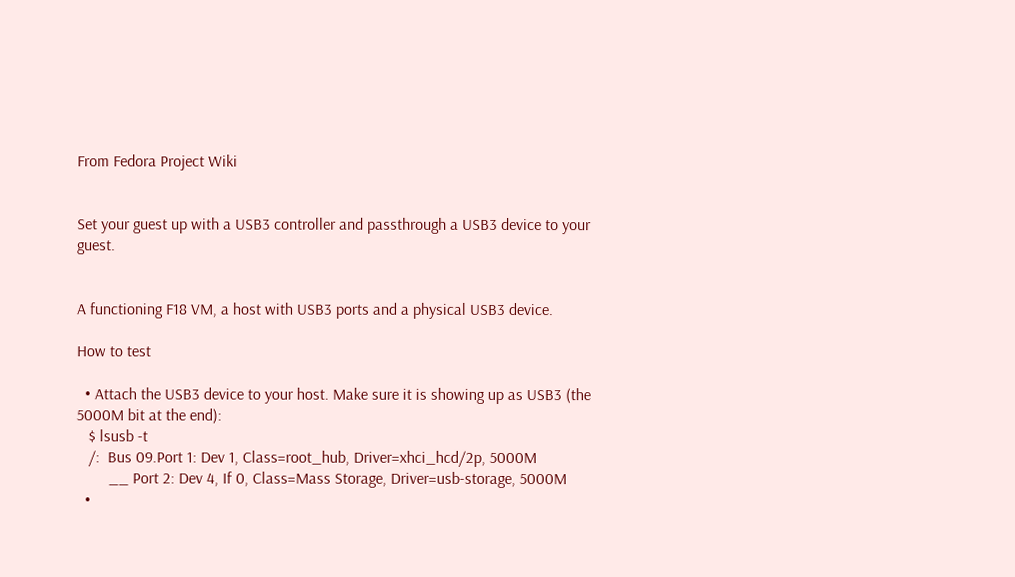From Fedora Project Wiki


Set your guest up with a USB3 controller and passthrough a USB3 device to your guest.


A functioning F18 VM, a host with USB3 ports and a physical USB3 device.

How to test

  • Attach the USB3 device to your host. Make sure it is showing up as USB3 (the 5000M bit at the end):
   $ lsusb -t
   /:  Bus 09.Port 1: Dev 1, Class=root_hub, Driver=xhci_hcd/2p, 5000M
        __ Port 2: Dev 4, If 0, Class=Mass Storage, Driver=usb-storage, 5000M
  •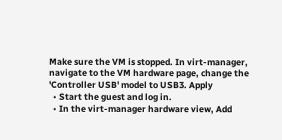Make sure the VM is stopped. In virt-manager, navigate to the VM hardware page, change the 'Controller USB' model to USB3. Apply
  • Start the guest and log in.
  • In the virt-manager hardware view, Add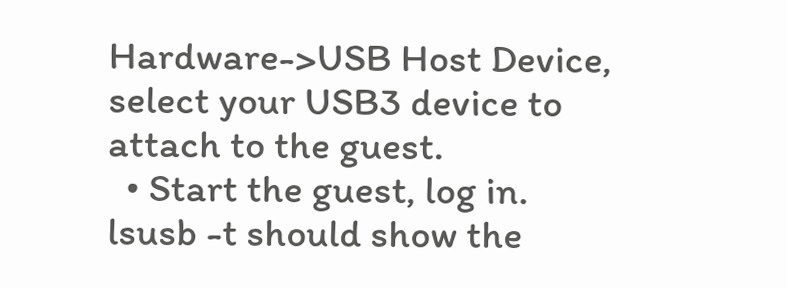Hardware->USB Host Device, select your USB3 device to attach to the guest.
  • Start the guest, log in. lsusb -t should show the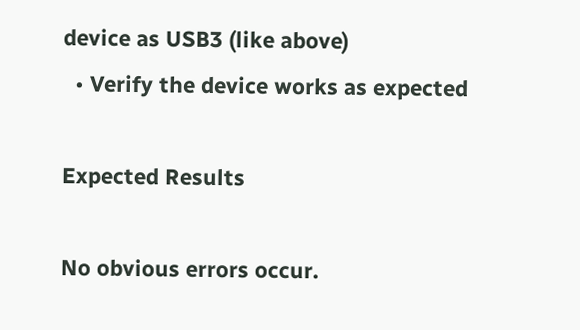device as USB3 (like above)
  • Verify the device works as expected

Expected Results

No obvious errors occur.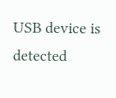USB device is detected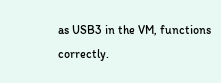as USB3 in the VM, functions correctly.